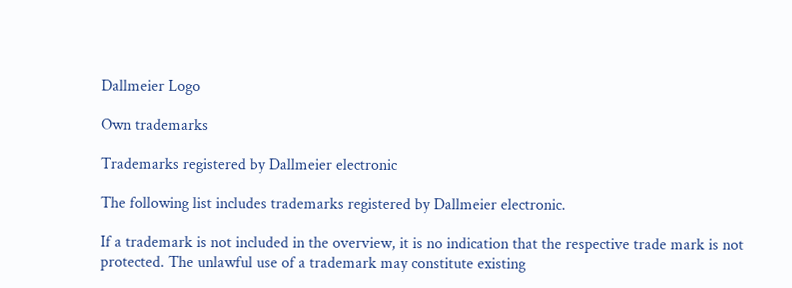Dallmeier Logo

Own trademarks

Trademarks registered by Dallmeier electronic

The following list includes trademarks registered by Dallmeier electronic.

If a trademark is not included in the overview, it is no indication that the respective trade mark is not protected. The unlawful use of a trademark may constitute existing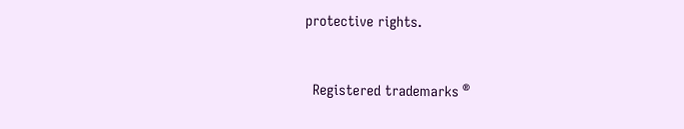protective rights.


  Registered trademarks ®